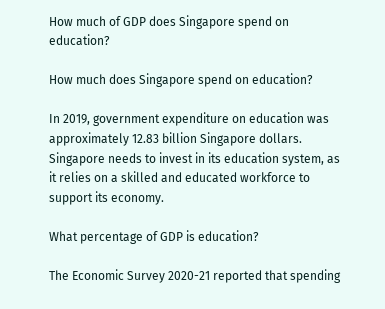How much of GDP does Singapore spend on education?

How much does Singapore spend on education?

In 2019, government expenditure on education was approximately 12.83 billion Singapore dollars. Singapore needs to invest in its education system, as it relies on a skilled and educated workforce to support its economy.

What percentage of GDP is education?

The Economic Survey 2020-21 reported that spending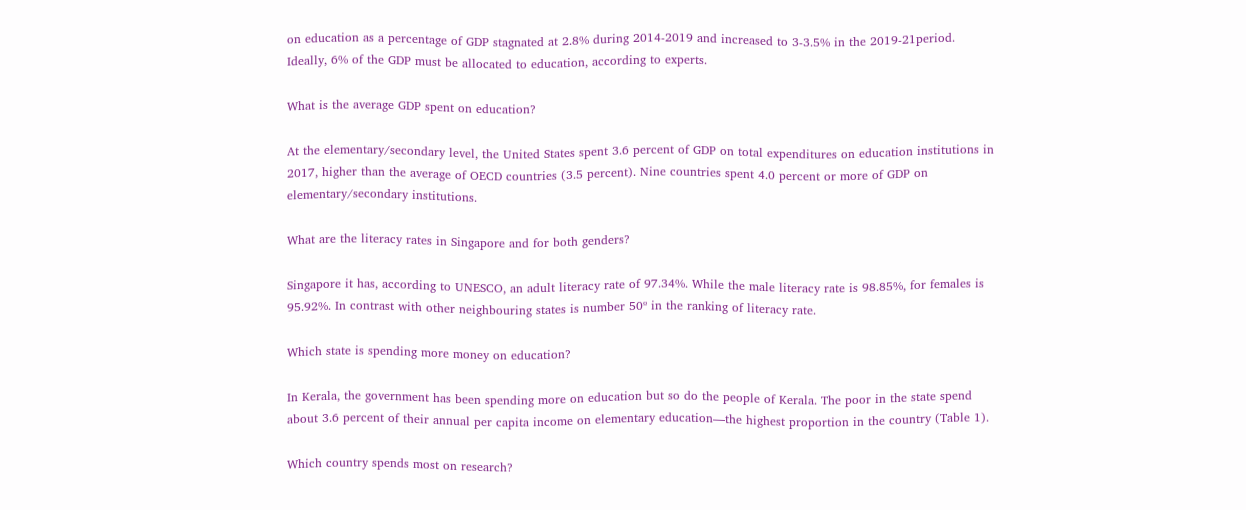on education as a percentage of GDP stagnated at 2.8% during 2014-2019 and increased to 3-3.5% in the 2019-21period. Ideally, 6% of the GDP must be allocated to education, according to experts.

What is the average GDP spent on education?

At the elementary/secondary level, the United States spent 3.6 percent of GDP on total expenditures on education institutions in 2017, higher than the average of OECD countries (3.5 percent). Nine countries spent 4.0 percent or more of GDP on elementary/secondary institutions.

What are the literacy rates in Singapore and for both genders?

Singapore it has, according to UNESCO, an adult literacy rate of 97.34%. While the male literacy rate is 98.85%, for females is 95.92%. In contrast with other neighbouring states is number 50º in the ranking of literacy rate.

Which state is spending more money on education?

In Kerala, the government has been spending more on education but so do the people of Kerala. The poor in the state spend about 3.6 percent of their annual per capita income on elementary education—the highest proportion in the country (Table 1).

Which country spends most on research?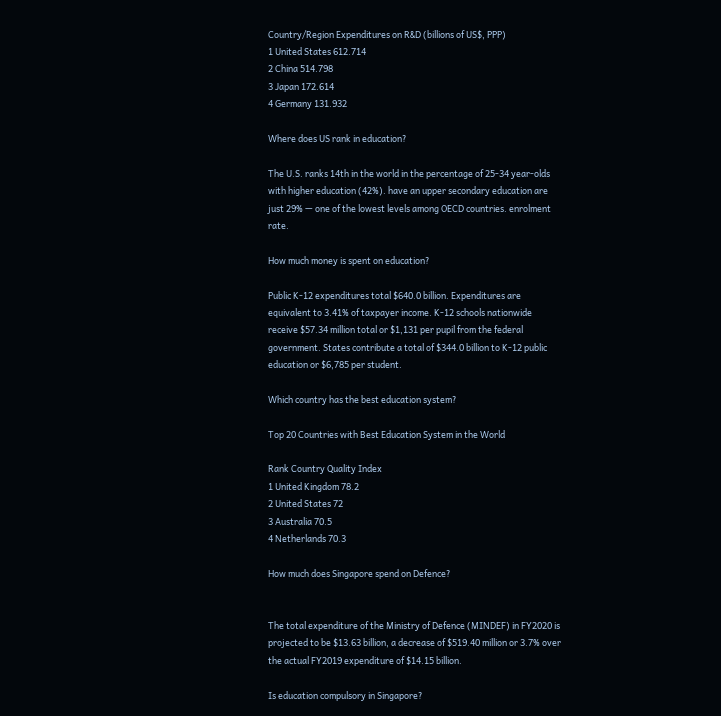Country/Region Expenditures on R&D (billions of US$, PPP)
1 United States 612.714
2 China 514.798
3 Japan 172.614
4 Germany 131.932

Where does US rank in education?

The U.S. ranks 14th in the world in the percentage of 25-34 year-olds with higher education (42%). have an upper secondary education are just 29% — one of the lowest levels among OECD countries. enrolment rate.

How much money is spent on education?

Public K-12 expenditures total $640.0 billion. Expenditures are equivalent to 3.41% of taxpayer income. K-12 schools nationwide receive $57.34 million total or $1,131 per pupil from the federal government. States contribute a total of $344.0 billion to K-12 public education or $6,785 per student.

Which country has the best education system?

Top 20 Countries with Best Education System in the World

Rank Country Quality Index
1 United Kingdom 78.2
2 United States 72
3 Australia 70.5
4 Netherlands 70.3

How much does Singapore spend on Defence?


The total expenditure of the Ministry of Defence (MINDEF) in FY2020 is projected to be $13.63 billion, a decrease of $519.40 million or 3.7% over the actual FY2019 expenditure of $14.15 billion.

Is education compulsory in Singapore?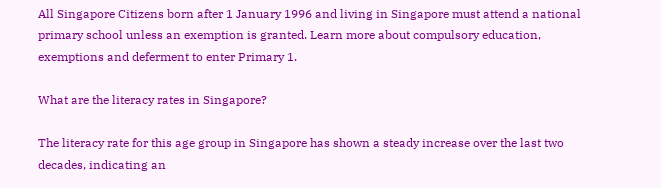All Singapore Citizens born after 1 January 1996 and living in Singapore must attend a national primary school unless an exemption is granted. Learn more about compulsory education, exemptions and deferment to enter Primary 1.

What are the literacy rates in Singapore?

The literacy rate for this age group in Singapore has shown a steady increase over the last two decades, indicating an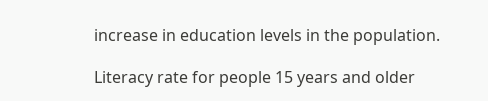increase in education levels in the population.

Literacy rate for people 15 years and older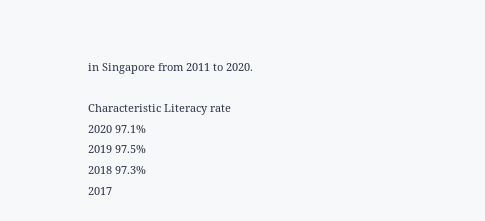in Singapore from 2011 to 2020.

Characteristic Literacy rate
2020 97.1%
2019 97.5%
2018 97.3%
2017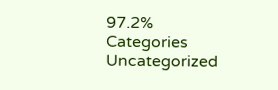97.2%
Categories Uncategorized